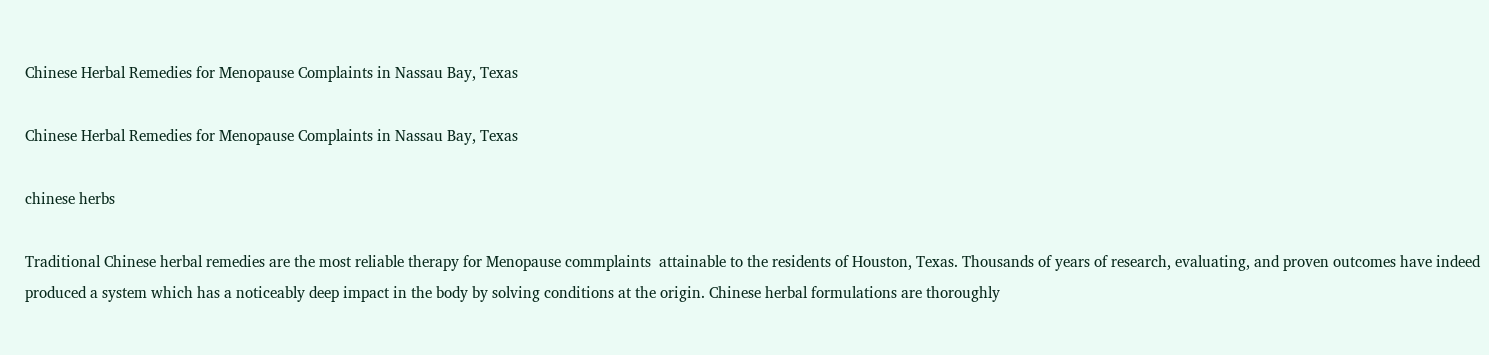Chinese Herbal Remedies for Menopause Complaints in Nassau Bay, Texas

Chinese Herbal Remedies for Menopause Complaints in Nassau Bay, Texas

chinese herbs

Traditional Chinese herbal remedies are the most reliable therapy for Menopause commplaints  attainable to the residents of Houston, Texas. Thousands of years of research, evaluating, and proven outcomes have indeed produced a system which has a noticeably deep impact in the body by solving conditions at the origin. Chinese herbal formulations are thoroughly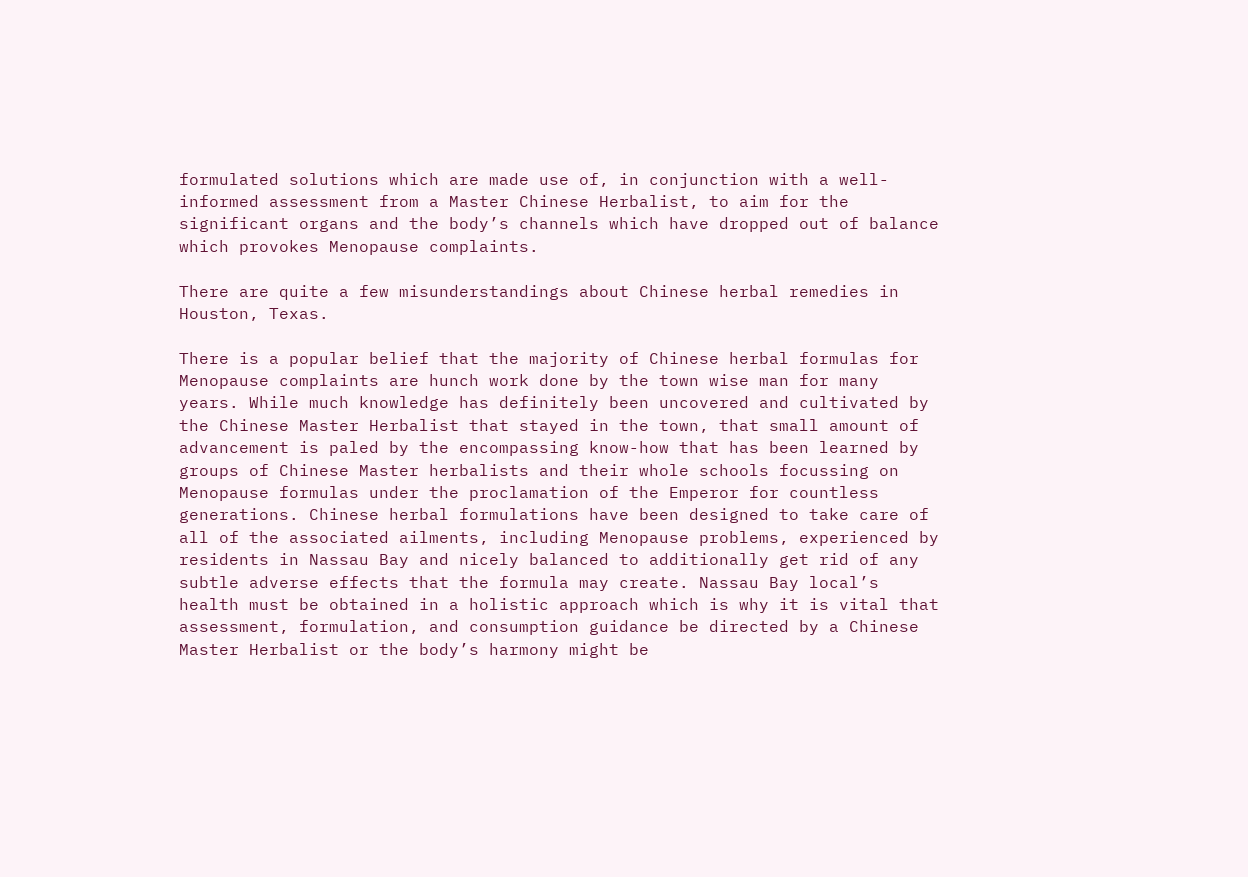formulated solutions which are made use of, in conjunction with a well-informed assessment from a Master Chinese Herbalist, to aim for the significant organs and the body’s channels which have dropped out of balance which provokes Menopause complaints.

There are quite a few misunderstandings about Chinese herbal remedies in Houston, Texas.

There is a popular belief that the majority of Chinese herbal formulas for Menopause complaints are hunch work done by the town wise man for many years. While much knowledge has definitely been uncovered and cultivated by the Chinese Master Herbalist that stayed in the town, that small amount of advancement is paled by the encompassing know-how that has been learned by groups of Chinese Master herbalists and their whole schools focussing on Menopause formulas under the proclamation of the Emperor for countless generations. Chinese herbal formulations have been designed to take care of all of the associated ailments, including Menopause problems, experienced by residents in Nassau Bay and nicely balanced to additionally get rid of any subtle adverse effects that the formula may create. Nassau Bay local’s health must be obtained in a holistic approach which is why it is vital that assessment, formulation, and consumption guidance be directed by a Chinese Master Herbalist or the body’s harmony might be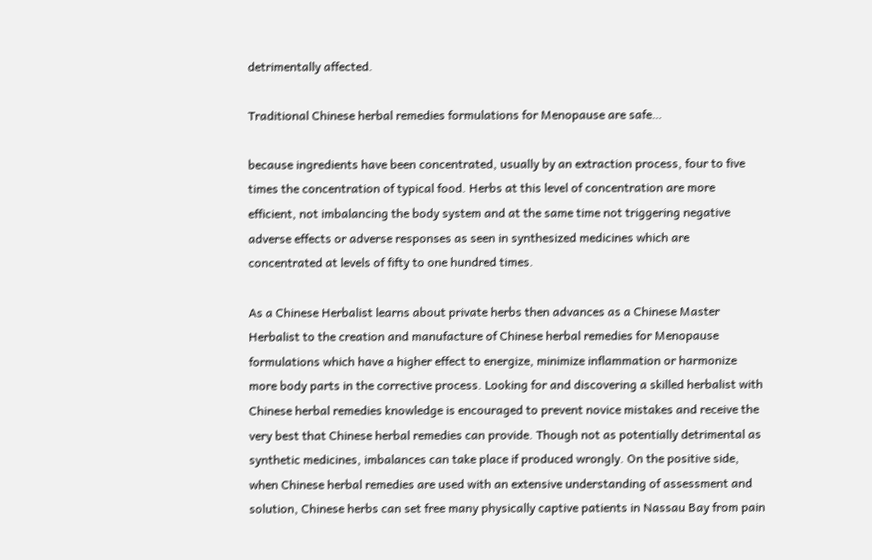detrimentally affected.

Traditional Chinese herbal remedies formulations for Menopause are safe…

because ingredients have been concentrated, usually by an extraction process, four to five times the concentration of typical food. Herbs at this level of concentration are more efficient, not imbalancing the body system and at the same time not triggering negative adverse effects or adverse responses as seen in synthesized medicines which are concentrated at levels of fifty to one hundred times.

As a Chinese Herbalist learns about private herbs then advances as a Chinese Master Herbalist to the creation and manufacture of Chinese herbal remedies for Menopause formulations which have a higher effect to energize, minimize inflammation or harmonize more body parts in the corrective process. Looking for and discovering a skilled herbalist with Chinese herbal remedies knowledge is encouraged to prevent novice mistakes and receive the very best that Chinese herbal remedies can provide. Though not as potentially detrimental as synthetic medicines, imbalances can take place if produced wrongly. On the positive side, when Chinese herbal remedies are used with an extensive understanding of assessment and solution, Chinese herbs can set free many physically captive patients in Nassau Bay from pain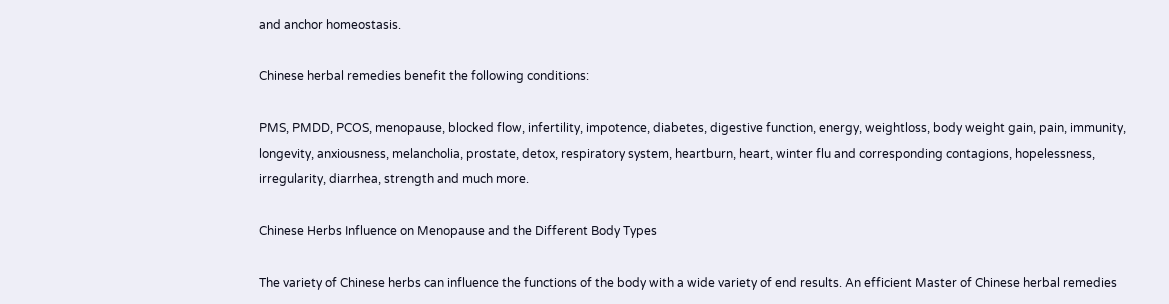and anchor homeostasis.

Chinese herbal remedies benefit the following conditions:

PMS, PMDD, PCOS, menopause, blocked flow, infertility, impotence, diabetes, digestive function, energy, weightloss, body weight gain, pain, immunity, longevity, anxiousness, melancholia, prostate, detox, respiratory system, heartburn, heart, winter flu and corresponding contagions, hopelessness, irregularity, diarrhea, strength and much more.

Chinese Herbs Influence on Menopause and the Different Body Types

The variety of Chinese herbs can influence the functions of the body with a wide variety of end results. An efficient Master of Chinese herbal remedies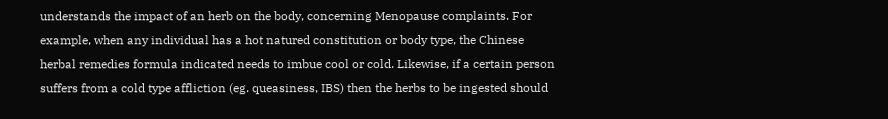understands the impact of an herb on the body, concerning Menopause complaints. For example, when any individual has a hot natured constitution or body type, the Chinese herbal remedies formula indicated needs to imbue cool or cold. Likewise, if a certain person suffers from a cold type affliction (eg. queasiness, IBS) then the herbs to be ingested should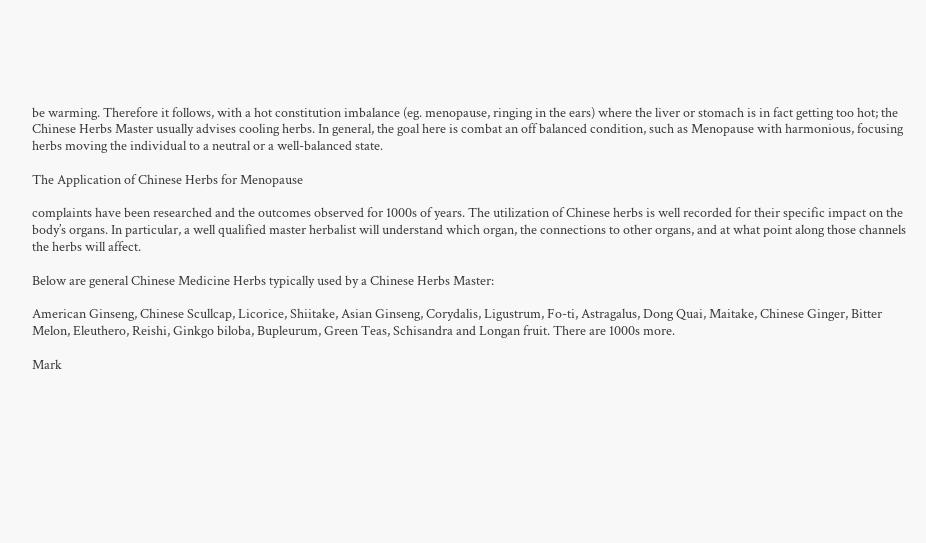be warming. Therefore it follows, with a hot constitution imbalance (eg. menopause, ringing in the ears) where the liver or stomach is in fact getting too hot; the Chinese Herbs Master usually advises cooling herbs. In general, the goal here is combat an off balanced condition, such as Menopause with harmonious, focusing herbs moving the individual to a neutral or a well-balanced state.

The Application of Chinese Herbs for Menopause

complaints have been researched and the outcomes observed for 1000s of years. The utilization of Chinese herbs is well recorded for their specific impact on the body’s organs. In particular, a well qualified master herbalist will understand which organ, the connections to other organs, and at what point along those channels the herbs will affect.

Below are general Chinese Medicine Herbs typically used by a Chinese Herbs Master:

American Ginseng, Chinese Scullcap, Licorice, Shiitake, Asian Ginseng, Corydalis, Ligustrum, Fo-ti, Astragalus, Dong Quai, Maitake, Chinese Ginger, Bitter Melon, Eleuthero, Reishi, Ginkgo biloba, Bupleurum, Green Teas, Schisandra and Longan fruit. There are 1000s more.

Mark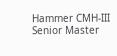Hammer CMH-III Senior Master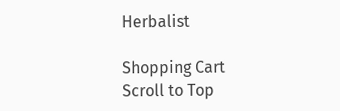Herbalist

Shopping Cart
Scroll to Top